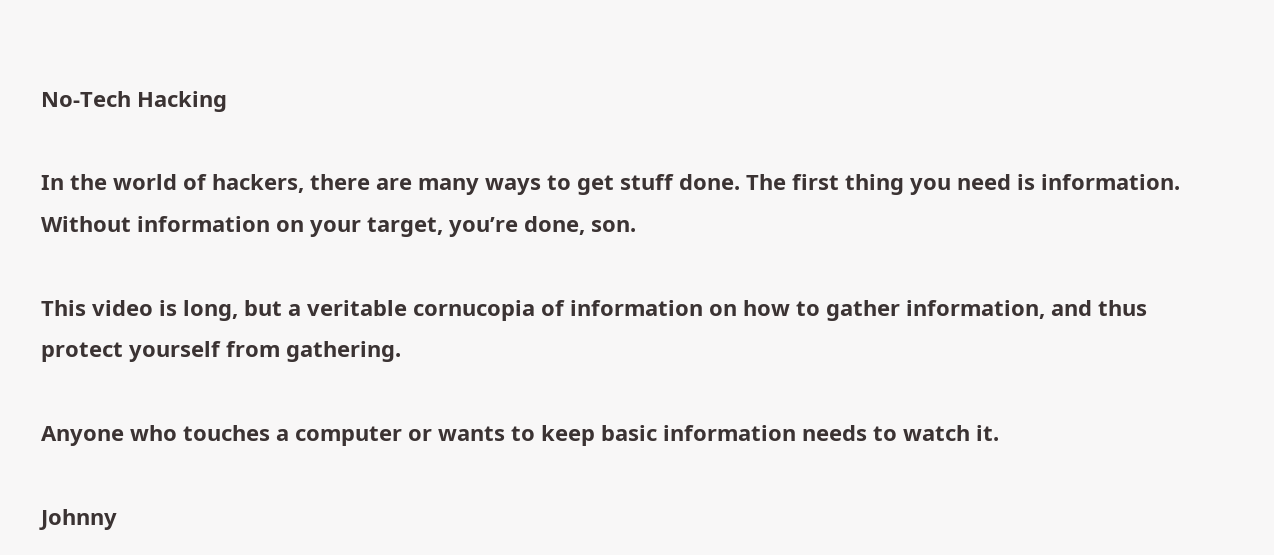No-Tech Hacking

In the world of hackers, there are many ways to get stuff done. The first thing you need is information. Without information on your target, you’re done, son.

This video is long, but a veritable cornucopia of information on how to gather information, and thus protect yourself from gathering.

Anyone who touches a computer or wants to keep basic information needs to watch it.

Johnny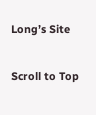Long’s Site

Scroll to Top